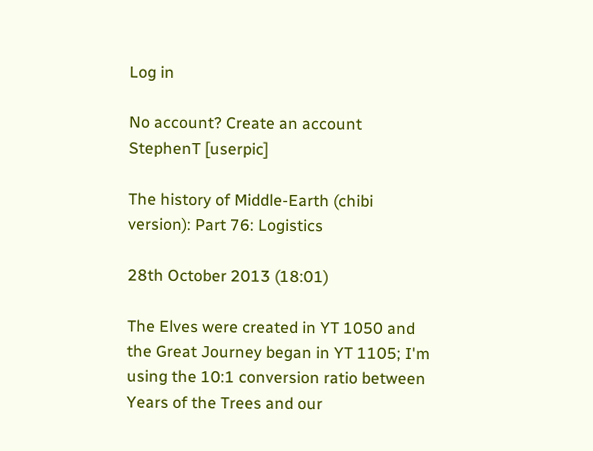Log in

No account? Create an account
StephenT [userpic]

The history of Middle-Earth (chibi version): Part 76: Logistics

28th October 2013 (18:01)

The Elves were created in YT 1050 and the Great Journey began in YT 1105; I'm using the 10:1 conversion ratio between Years of the Trees and our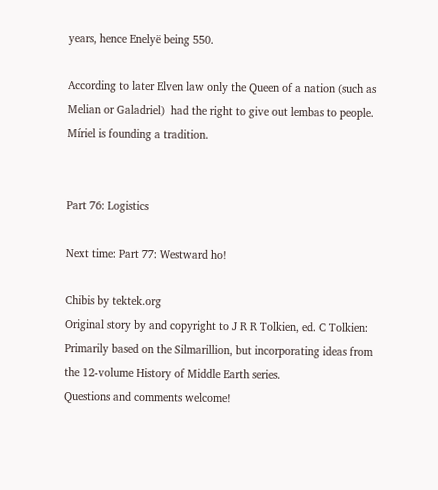years, hence Enelyë being 550.

According to later Elven law only the Queen of a nation (such as Melian or Galadriel)  had the right to give out lembas to people. Míriel is founding a tradition.


Part 76: Logistics

Next time: Part 77: Westward ho!

Chibis by tektek.org
Original story by and copyright to J R R Tolkien, ed. C Tolkien: Primarily based on the Silmarillion, but incorporating ideas from the 12-volume History of Middle Earth series.
Questions and comments welcome!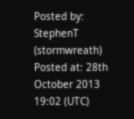Posted by: StephenT (stormwreath)
Posted at: 28th October 2013 19:02 (UTC)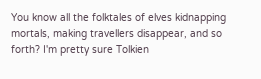You know all the folktales of elves kidnapping mortals, making travellers disappear, and so forth? I'm pretty sure Tolkien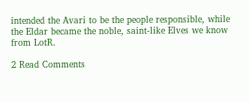intended the Avari to be the people responsible, while the Eldar became the noble, saint-like Elves we know from LotR.

2 Read Comments